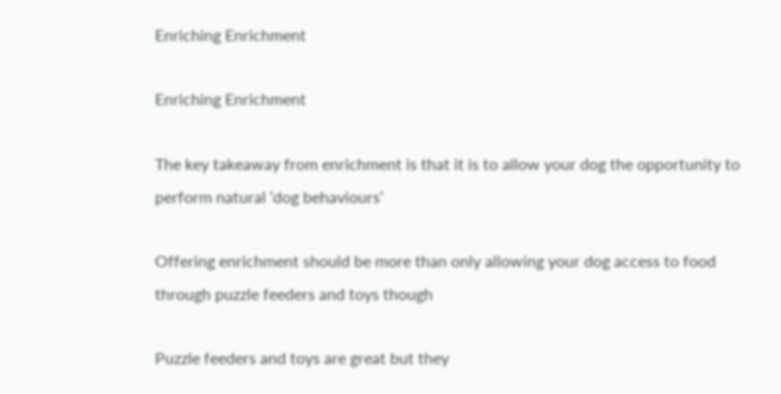Enriching Enrichment

Enriching Enrichment

The key takeaway from enrichment is that it is to allow your dog the opportunity to perform natural ‘dog behaviours’

Offering enrichment should be more than only allowing your dog access to food through puzzle feeders and toys though

Puzzle feeders and toys are great but they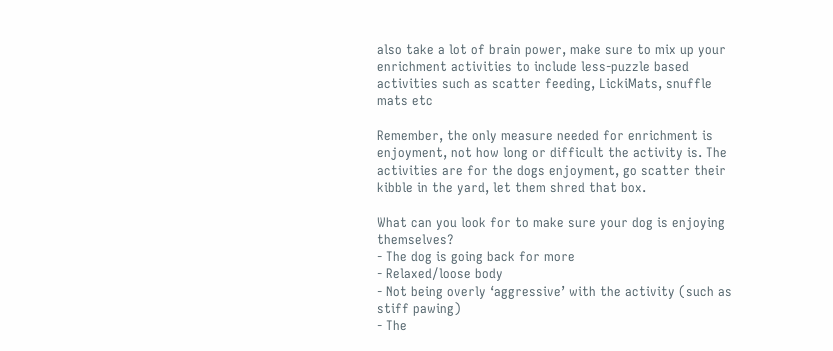also take a lot of brain power, make sure to mix up your enrichment activities to include less-puzzle based activities such as scatter feeding, LickiMats, snuffle mats etc

Remember, the only measure needed for enrichment is enjoyment, not how long or difficult the activity is. The activities are for the dogs enjoyment, go scatter their kibble in the yard, let them shred that box.

What can you look for to make sure your dog is enjoying themselves?
- The dog is going back for more
- Relaxed/loose body
- Not being overly ‘aggressive’ with the activity (such as stiff pawing)
- The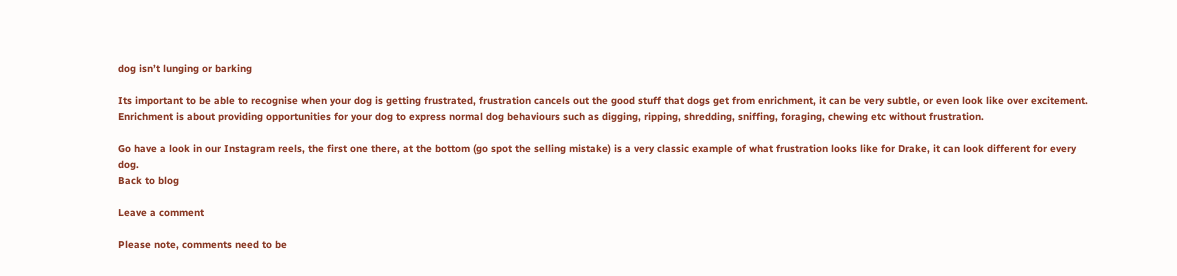dog isn’t lunging or barking

Its important to be able to recognise when your dog is getting frustrated, frustration cancels out the good stuff that dogs get from enrichment, it can be very subtle, or even look like over excitement.
Enrichment is about providing opportunities for your dog to express normal dog behaviours such as digging, ripping, shredding, sniffing, foraging, chewing etc without frustration.

Go have a look in our Instagram reels, the first one there, at the bottom (go spot the selling mistake) is a very classic example of what frustration looks like for Drake, it can look different for every dog.
Back to blog

Leave a comment

Please note, comments need to be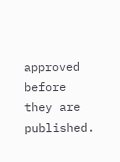approved before they are published.